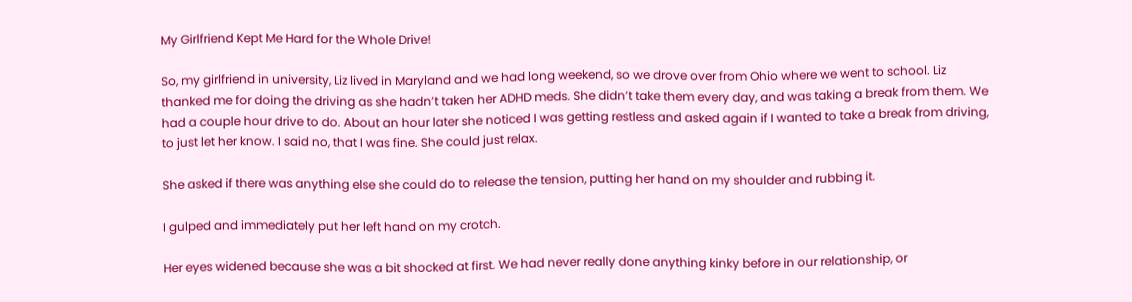My Girlfriend Kept Me Hard for the Whole Drive!

So, my girlfriend in university, Liz lived in Maryland and we had long weekend, so we drove over from Ohio where we went to school. Liz thanked me for doing the driving as she hadn’t taken her ADHD meds. She didn’t take them every day, and was taking a break from them. We had a couple hour drive to do. About an hour later she noticed I was getting restless and asked again if I wanted to take a break from driving, to just let her know. I said no, that I was fine. She could just relax.

She asked if there was anything else she could do to release the tension, putting her hand on my shoulder and rubbing it.

I gulped and immediately put her left hand on my crotch.

Her eyes widened because she was a bit shocked at first. We had never really done anything kinky before in our relationship, or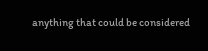anything that could be considered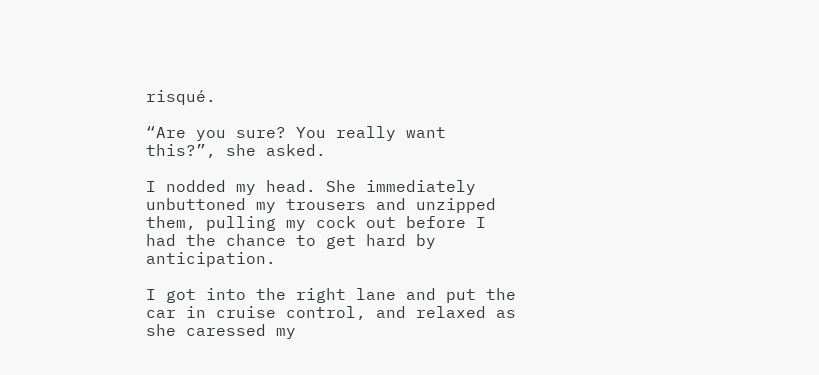risqué.

“Are you sure? You really want this?”, she asked.

I nodded my head. She immediately unbuttoned my trousers and unzipped them, pulling my cock out before I had the chance to get hard by anticipation.

I got into the right lane and put the car in cruise control, and relaxed as she caressed my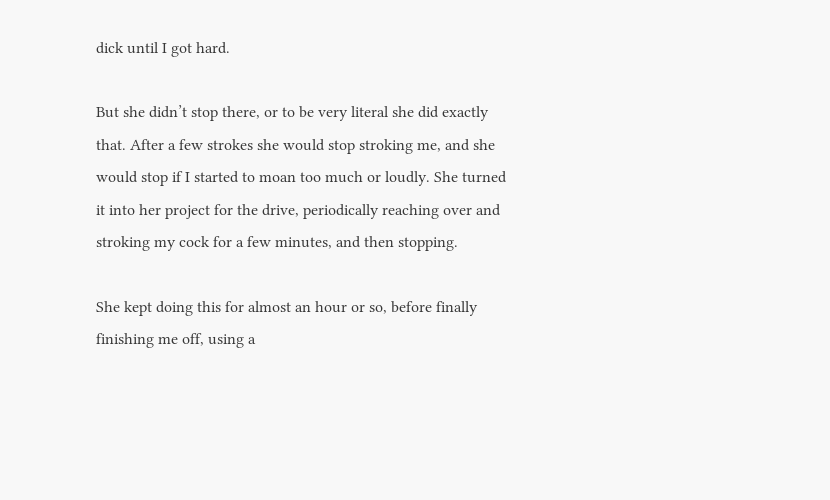dick until I got hard.

But she didn’t stop there, or to be very literal she did exactly that. After a few strokes she would stop stroking me, and she would stop if I started to moan too much or loudly. She turned it into her project for the drive, periodically reaching over and stroking my cock for a few minutes, and then stopping.

She kept doing this for almost an hour or so, before finally finishing me off, using a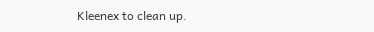Kleenex to clean up.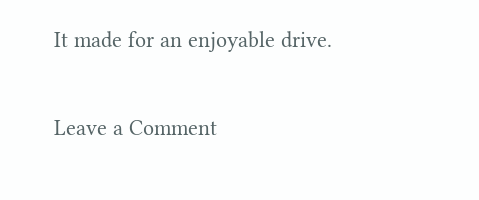It made for an enjoyable drive.

Leave a Comment